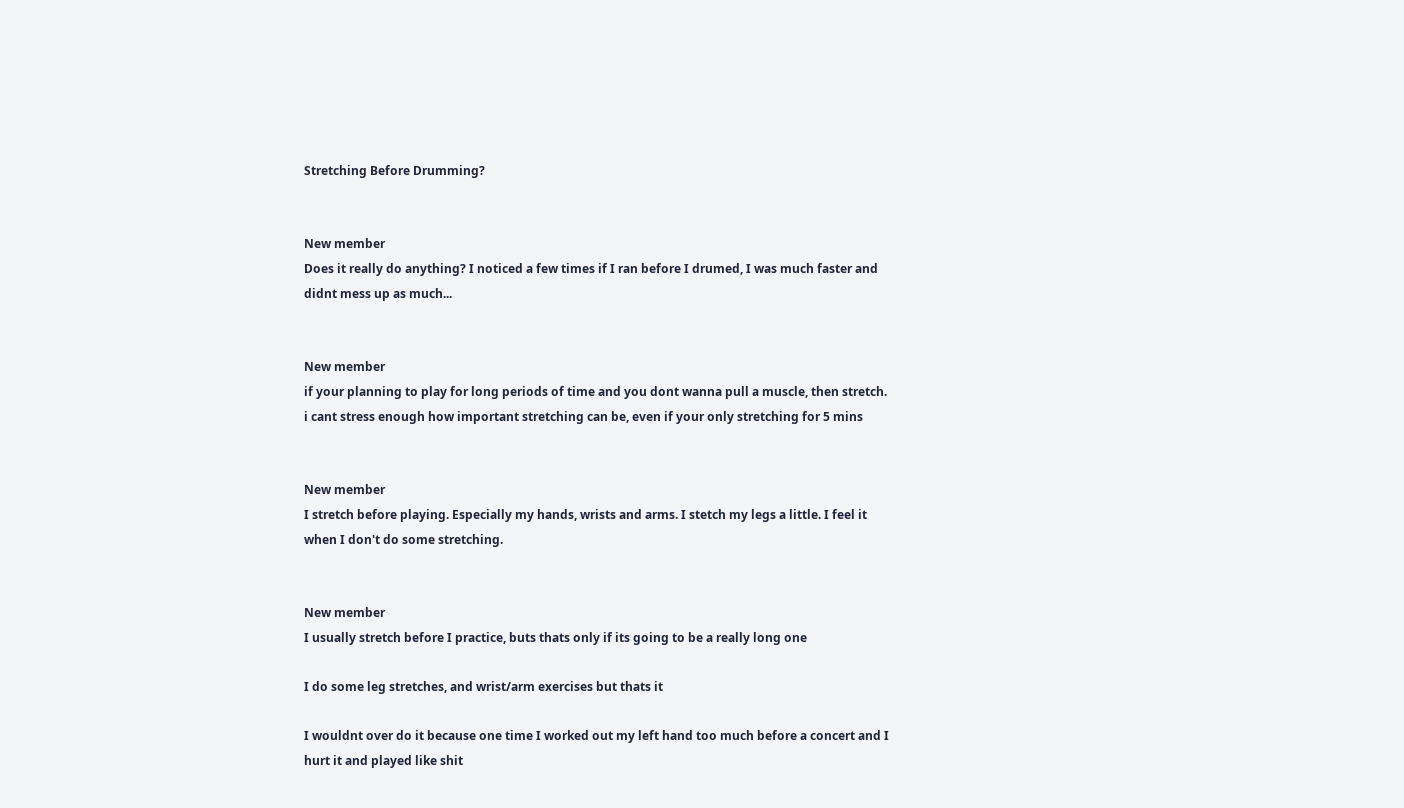Stretching Before Drumming?


New member
Does it really do anything? I noticed a few times if I ran before I drumed, I was much faster and didnt mess up as much...


New member
if your planning to play for long periods of time and you dont wanna pull a muscle, then stretch. i cant stress enough how important stretching can be, even if your only stretching for 5 mins


New member
I stretch before playing. Especially my hands, wrists and arms. I stetch my legs a little. I feel it when I don't do some stretching.


New member
I usually stretch before I practice, buts thats only if its going to be a really long one

I do some leg stretches, and wrist/arm exercises but thats it

I wouldnt over do it because one time I worked out my left hand too much before a concert and I hurt it and played like shit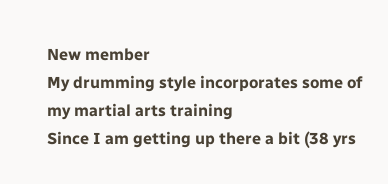New member
My drumming style incorporates some of my martial arts training
Since I am getting up there a bit (38 yrs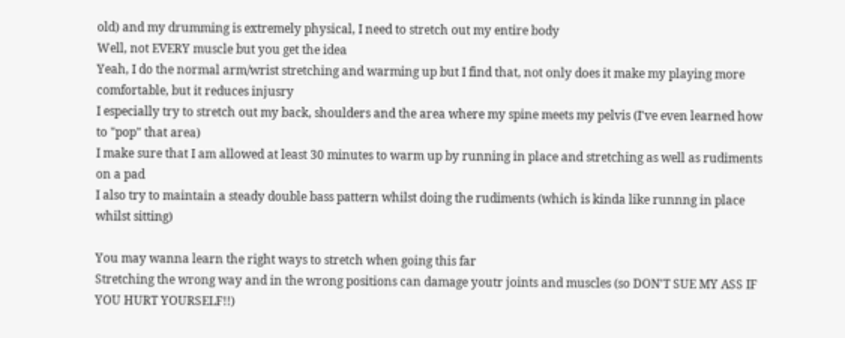old) and my drumming is extremely physical, I need to stretch out my entire body
Well, not EVERY muscle but you get the idea
Yeah, I do the normal arm/wrist stretching and warming up but I find that, not only does it make my playing more comfortable, but it reduces injusry
I especially try to stretch out my back, shoulders and the area where my spine meets my pelvis (I've even learned how to "pop" that area)
I make sure that I am allowed at least 30 minutes to warm up by running in place and stretching as well as rudiments on a pad
I also try to maintain a steady double bass pattern whilst doing the rudiments (which is kinda like runnng in place whilst sitting)

You may wanna learn the right ways to stretch when going this far
Stretching the wrong way and in the wrong positions can damage youtr joints and muscles (so DON'T SUE MY ASS IF YOU HURT YOURSELF!!)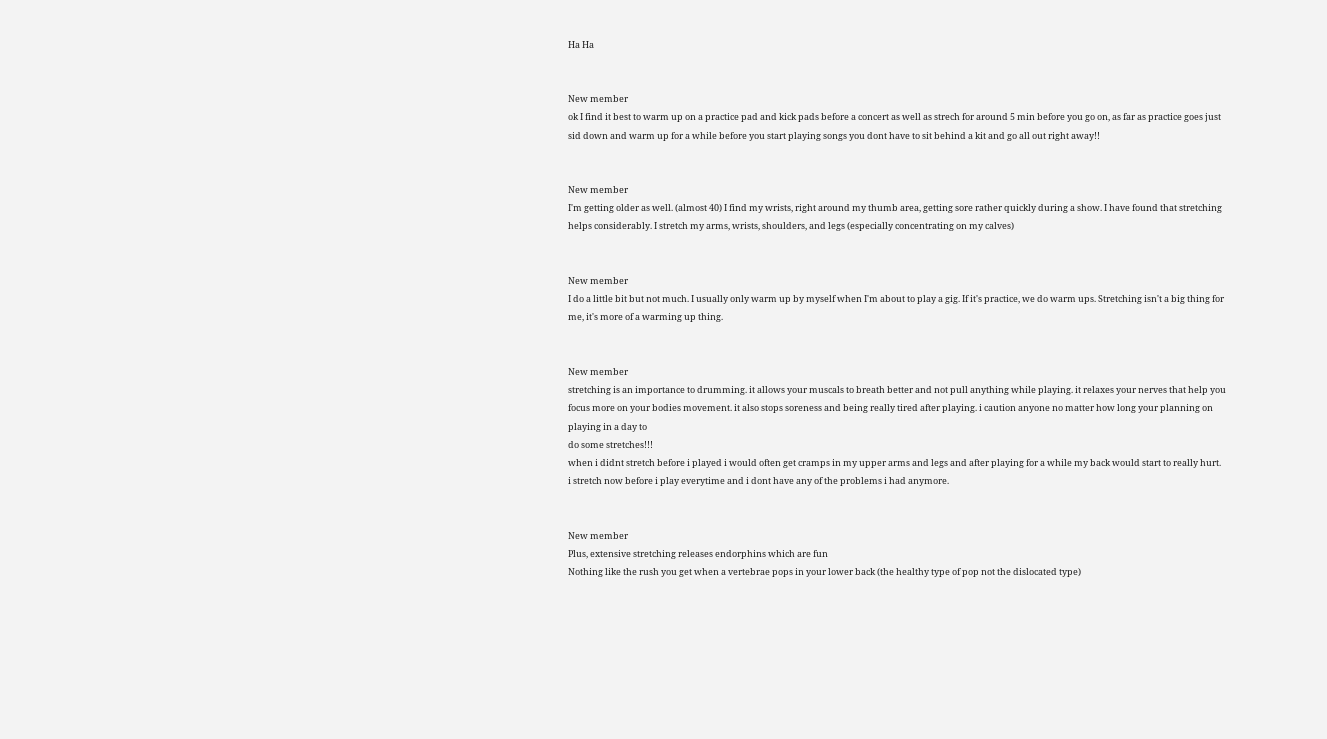Ha Ha


New member
ok I find it best to warm up on a practice pad and kick pads before a concert as well as strech for around 5 min before you go on, as far as practice goes just sid down and warm up for a while before you start playing songs you dont have to sit behind a kit and go all out right away!!


New member
I'm getting older as well. (almost 40) I find my wrists, right around my thumb area, getting sore rather quickly during a show. I have found that stretching helps considerably. I stretch my arms, wrists, shoulders, and legs (especially concentrating on my calves)


New member
I do a little bit but not much. I usually only warm up by myself when I'm about to play a gig. If it's practice, we do warm ups. Stretching isn't a big thing for me, it's more of a warming up thing.


New member
stretching is an importance to drumming. it allows your muscals to breath better and not pull anything while playing. it relaxes your nerves that help you focus more on your bodies movement. it also stops soreness and being really tired after playing. i caution anyone no matter how long your planning on playing in a day to
do some stretches!!!
when i didnt stretch before i played i would often get cramps in my upper arms and legs and after playing for a while my back would start to really hurt.
i stretch now before i play everytime and i dont have any of the problems i had anymore.


New member
Plus, extensive stretching releases endorphins which are fun
Nothing like the rush you get when a vertebrae pops in your lower back (the healthy type of pop not the dislocated type)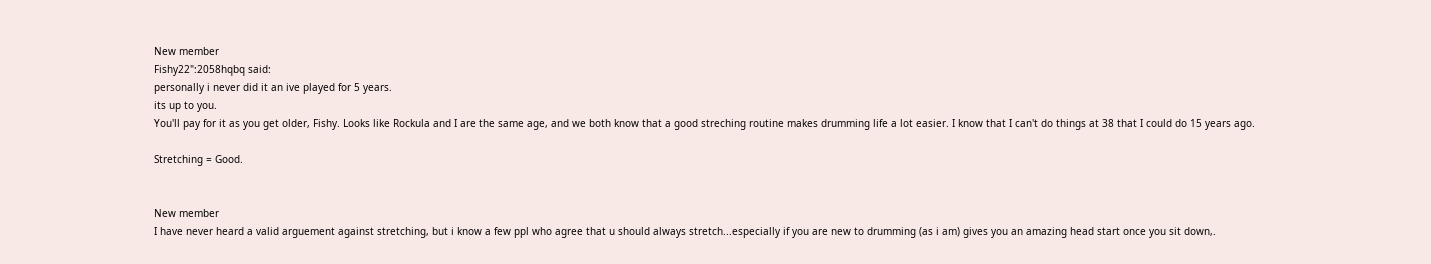New member
Fishy22":2058hqbq said:
personally i never did it an ive played for 5 years.
its up to you.
You'll pay for it as you get older, Fishy. Looks like Rockula and I are the same age, and we both know that a good streching routine makes drumming life a lot easier. I know that I can't do things at 38 that I could do 15 years ago.

Stretching = Good.


New member
I have never heard a valid arguement against stretching, but i know a few ppl who agree that u should always stretch...especially if you are new to drumming (as i am) gives you an amazing head start once you sit down,.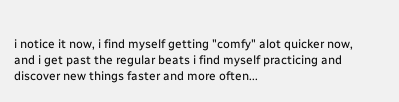i notice it now, i find myself getting "comfy" alot quicker now, and i get past the regular beats i find myself practicing and discover new things faster and more often...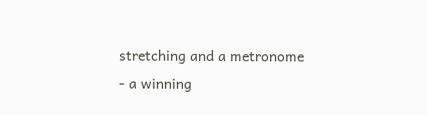stretching and a metronome - a winning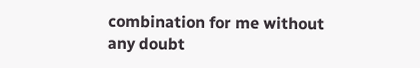combination for me without any doubt